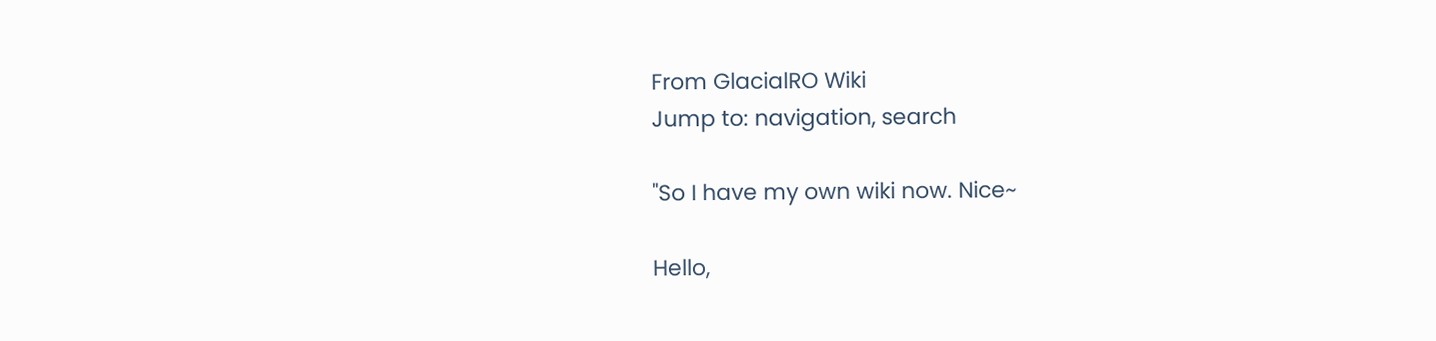From GlacialRO Wiki
Jump to: navigation, search

"So I have my own wiki now. Nice~

Hello,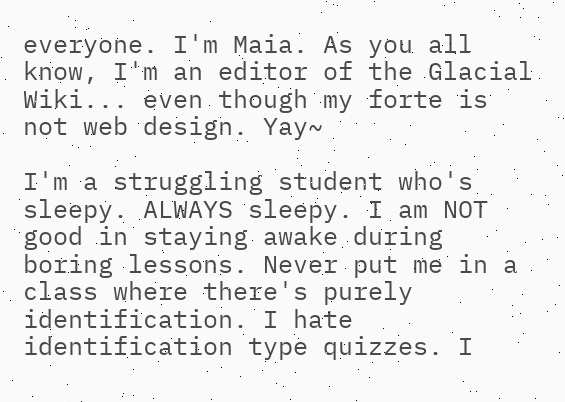everyone. I'm Maia. As you all know, I'm an editor of the Glacial Wiki... even though my forte is not web design. Yay~

I'm a struggling student who's sleepy. ALWAYS sleepy. I am NOT good in staying awake during boring lessons. Never put me in a class where there's purely identification. I hate identification type quizzes. I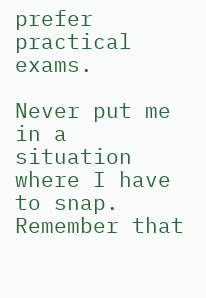prefer practical exams.

Never put me in a situation where I have to snap. Remember that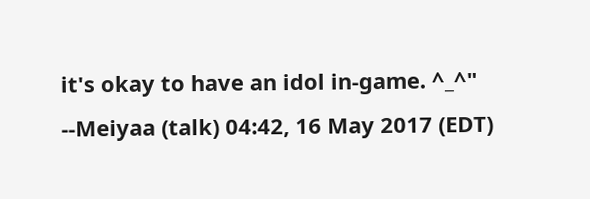it's okay to have an idol in-game. ^_^" --Meiyaa (talk) 04:42, 16 May 2017 (EDT)